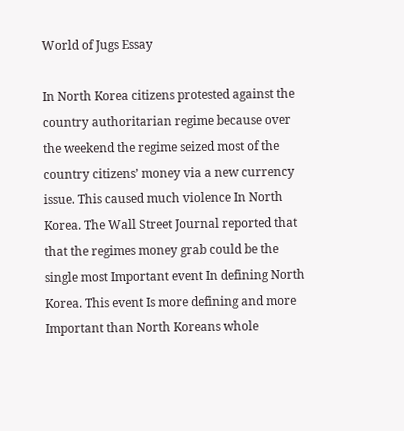World of Jugs Essay

In North Korea citizens protested against the country authoritarian regime because over the weekend the regime seized most of the country citizens’ money via a new currency issue. This caused much violence In North Korea. The Wall Street Journal reported that that the regimes money grab could be the single most Important event In defining North Korea. This event Is more defining and more Important than North Koreans whole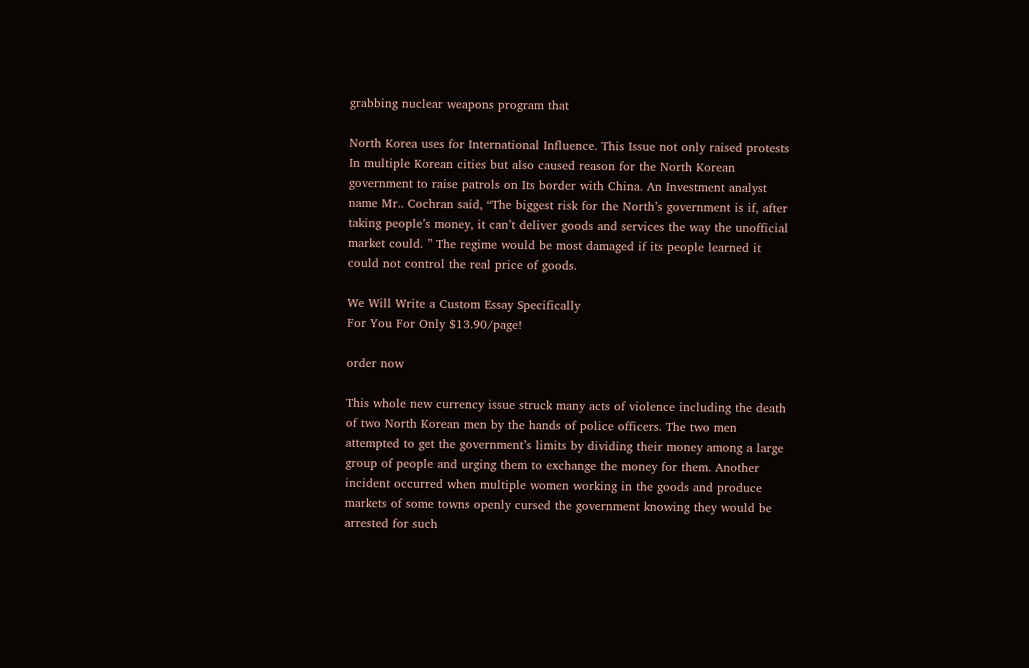grabbing nuclear weapons program that

North Korea uses for International Influence. This Issue not only raised protests In multiple Korean cities but also caused reason for the North Korean government to raise patrols on Its border with China. An Investment analyst name Mr.. Cochran said, “The biggest risk for the North’s government is if, after taking people’s money, it can’t deliver goods and services the way the unofficial market could. ” The regime would be most damaged if its people learned it could not control the real price of goods.

We Will Write a Custom Essay Specifically
For You For Only $13.90/page!

order now

This whole new currency issue struck many acts of violence including the death of two North Korean men by the hands of police officers. The two men attempted to get the government’s limits by dividing their money among a large group of people and urging them to exchange the money for them. Another incident occurred when multiple women working in the goods and produce markets of some towns openly cursed the government knowing they would be arrested for such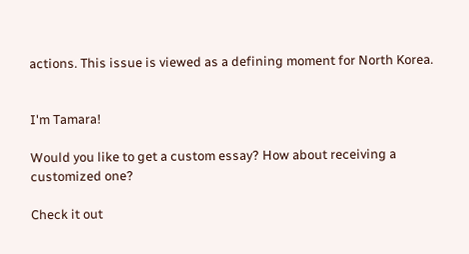actions. This issue is viewed as a defining moment for North Korea.


I'm Tamara!

Would you like to get a custom essay? How about receiving a customized one?

Check it out